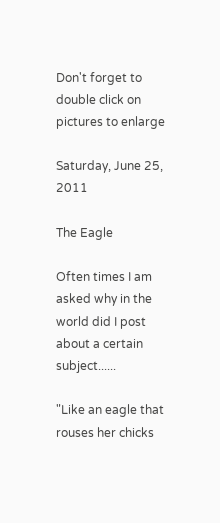Don't forget to double click on pictures to enlarge

Saturday, June 25, 2011

The Eagle

Often times I am asked why in the world did I post about a certain subject......

"Like an eagle that rouses her chicks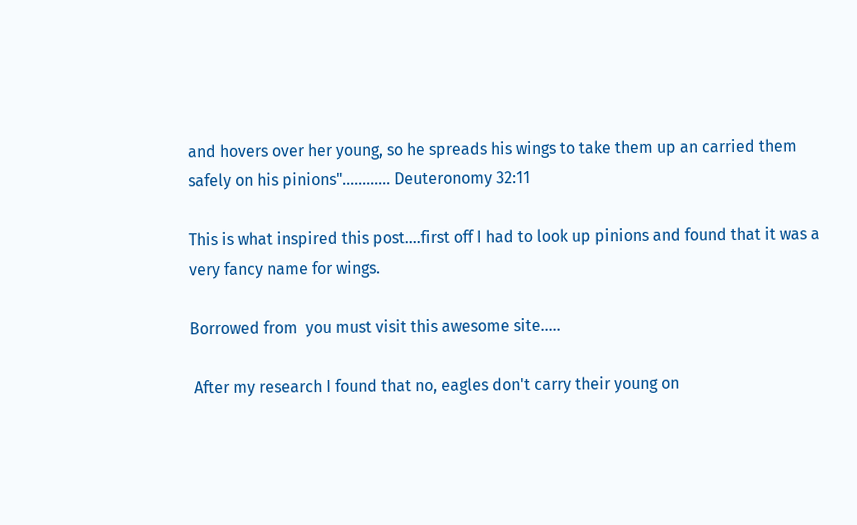and hovers over her young, so he spreads his wings to take them up an carried them safely on his pinions"............ Deuteronomy 32:11

This is what inspired this post....first off I had to look up pinions and found that it was a very fancy name for wings.

Borrowed from  you must visit this awesome site.....

 After my research I found that no, eagles don't carry their young on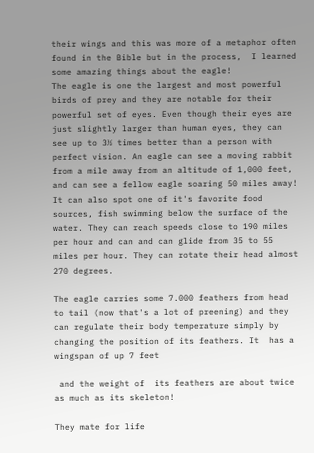their wings and this was more of a metaphor often found in the Bible but in the process,  I learned some amazing things about the eagle!
The eagle is one the largest and most powerful birds of prey and they are notable for their powerful set of eyes. Even though their eyes are just slightly larger than human eyes, they can see up to 3½ times better than a person with perfect vision. An eagle can see a moving rabbit from a mile away from an altitude of 1,000 feet, and can see a fellow eagle soaring 50 miles away! It can also spot one of it's favorite food sources, fish swimming below the surface of the water. They can reach speeds close to 190 miles per hour and can and can glide from 35 to 55 miles per hour. They can rotate their head almost 270 degrees.

The eagle carries some 7.000 feathers from head to tail (now that's a lot of preening) and they can regulate their body temperature simply by changing the position of its feathers. It  has a wingspan of up 7 feet

 and the weight of  its feathers are about twice as much as its skeleton!

They mate for life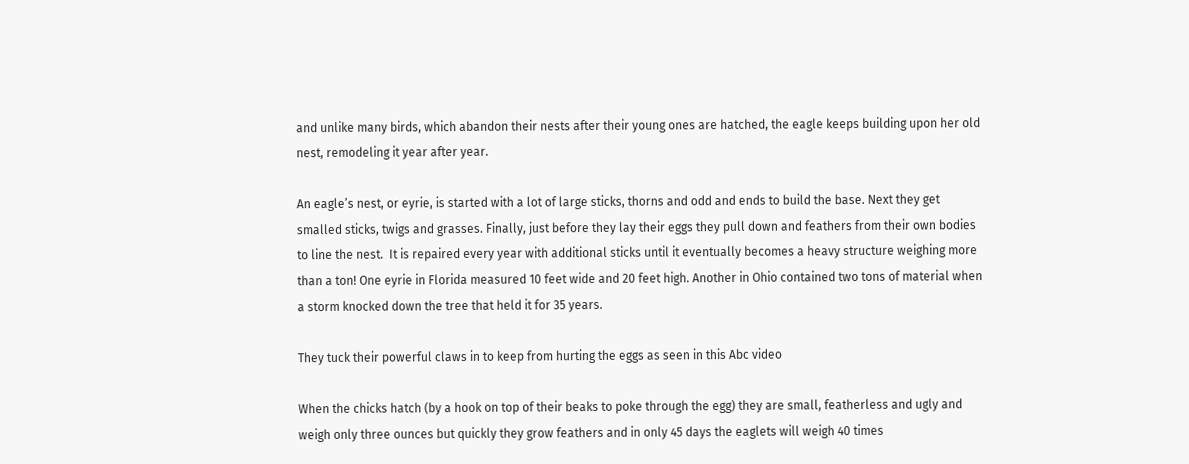and unlike many birds, which abandon their nests after their young ones are hatched, the eagle keeps building upon her old nest, remodeling it year after year.

An eagle’s nest, or eyrie, is started with a lot of large sticks, thorns and odd and ends to build the base. Next they get smalled sticks, twigs and grasses. Finally, just before they lay their eggs they pull down and feathers from their own bodies to line the nest.  It is repaired every year with additional sticks until it eventually becomes a heavy structure weighing more than a ton! One eyrie in Florida measured 10 feet wide and 20 feet high. Another in Ohio contained two tons of material when a storm knocked down the tree that held it for 35 years.

They tuck their powerful claws in to keep from hurting the eggs as seen in this Abc video

When the chicks hatch (by a hook on top of their beaks to poke through the egg) they are small, featherless and ugly and weigh only three ounces but quickly they grow feathers and in only 45 days the eaglets will weigh 40 times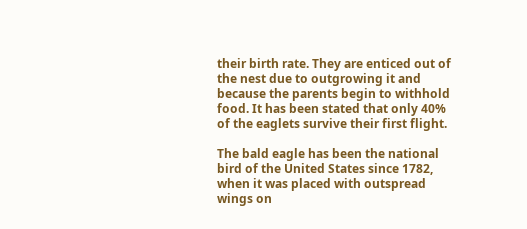their birth rate. They are enticed out of the nest due to outgrowing it and because the parents begin to withhold food. It has been stated that only 40% of the eaglets survive their first flight.

The bald eagle has been the national bird of the United States since 1782, when it was placed with outspread wings on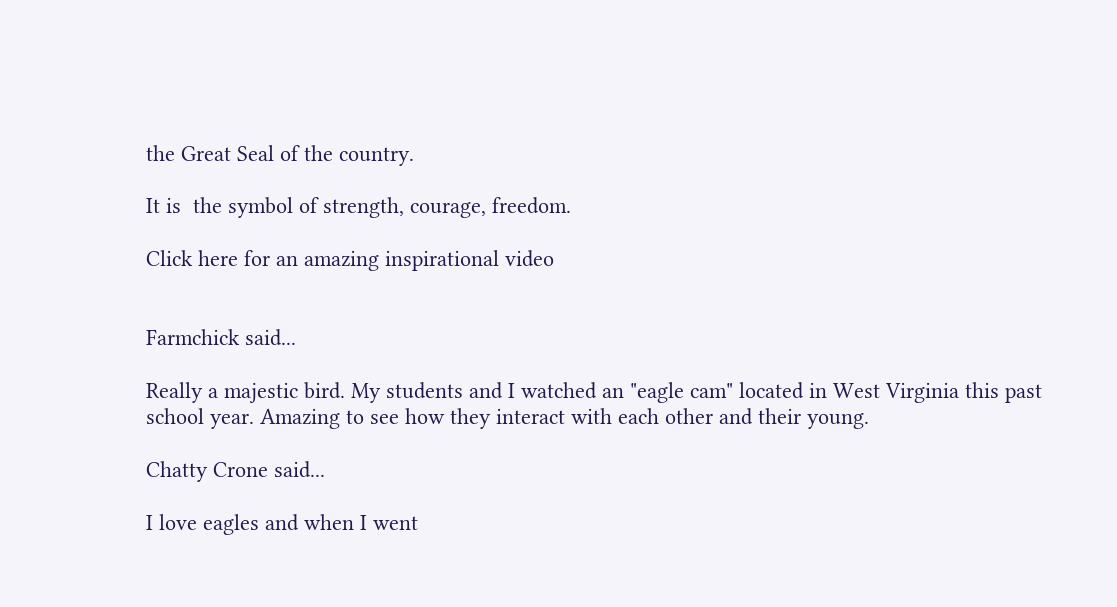the Great Seal of the country.

It is  the symbol of strength, courage, freedom.

Click here for an amazing inspirational video


Farmchick said...

Really a majestic bird. My students and I watched an "eagle cam" located in West Virginia this past school year. Amazing to see how they interact with each other and their young.

Chatty Crone said...

I love eagles and when I went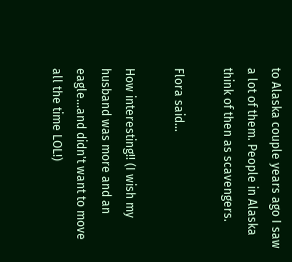to Alaska couple years ago I saw a lot of them. People in Alaska think of then as scavengers.

Flora said...

How interesting!! (I wish my husband was more and an eagle...and didn't want to move all the time LOL!)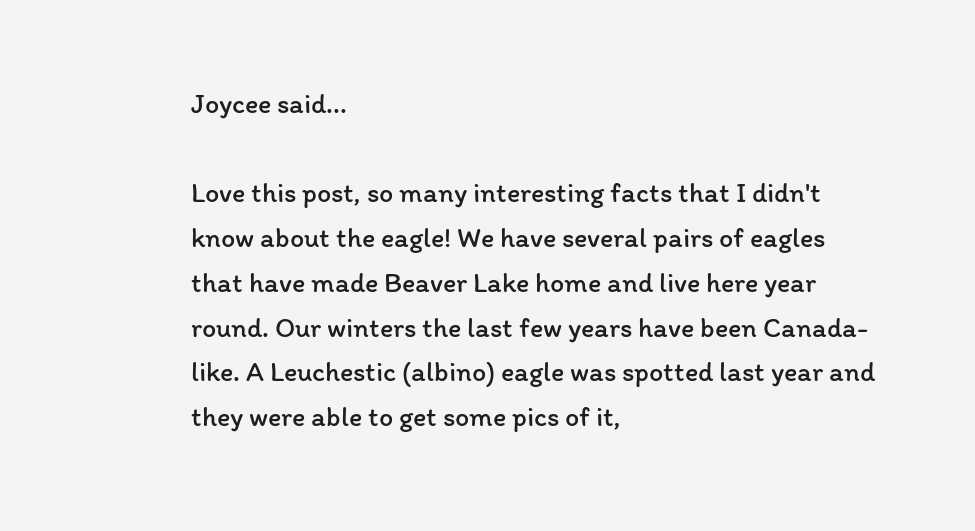Joycee said...

Love this post, so many interesting facts that I didn't know about the eagle! We have several pairs of eagles that have made Beaver Lake home and live here year round. Our winters the last few years have been Canada-like. A Leuchestic (albino) eagle was spotted last year and they were able to get some pics of it,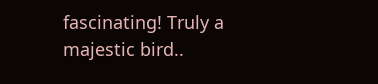fascinating! Truly a majestic bird..